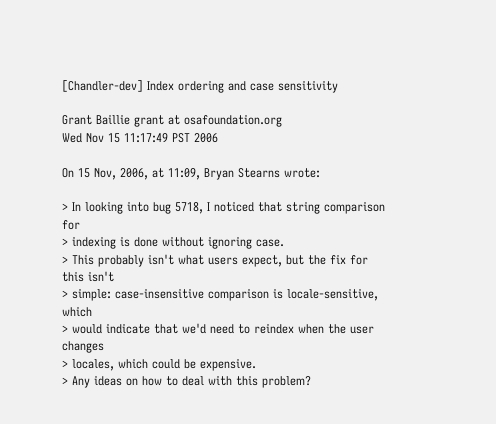[Chandler-dev] Index ordering and case sensitivity

Grant Baillie grant at osafoundation.org
Wed Nov 15 11:17:49 PST 2006

On 15 Nov, 2006, at 11:09, Bryan Stearns wrote:

> In looking into bug 5718, I noticed that string comparison for
> indexing is done without ignoring case.
> This probably isn't what users expect, but the fix for this isn't
> simple: case-insensitive comparison is locale-sensitive, which
> would indicate that we'd need to reindex when the user changes
> locales, which could be expensive.
> Any ideas on how to deal with this problem?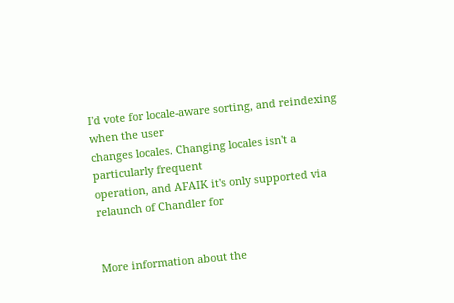I'd vote for locale-aware sorting, and reindexing when the user
changes locales. Changing locales isn't a particularly frequent
operation, and AFAIK it's only supported via relaunch of Chandler for


More information about the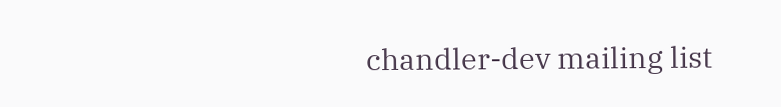chandler-dev mailing list